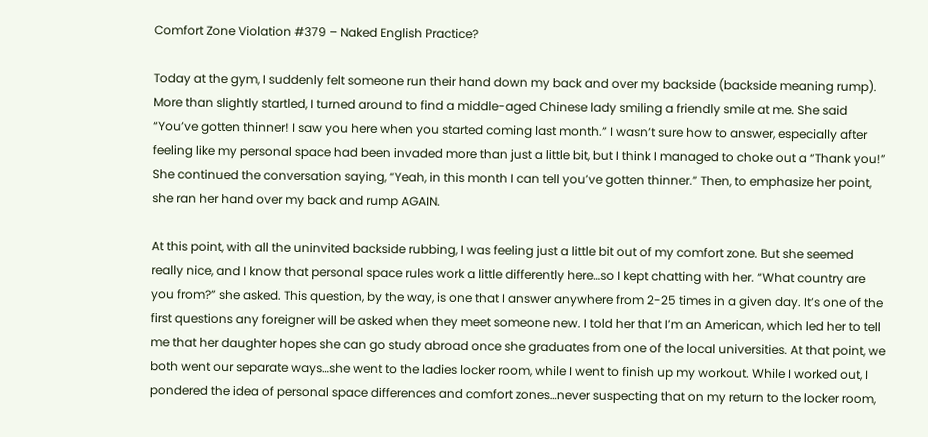Comfort Zone Violation #379 – Naked English Practice?

Today at the gym, I suddenly felt someone run their hand down my back and over my backside (backside meaning rump). More than slightly startled, I turned around to find a middle-aged Chinese lady smiling a friendly smile at me. She said “You’ve gotten thinner! I saw you here when you started coming last month.” I wasn’t sure how to answer, especially after feeling like my personal space had been invaded more than just a little bit, but I think I managed to choke out a “Thank you!” She continued the conversation saying, “Yeah, in this month I can tell you’ve gotten thinner.” Then, to emphasize her point, she ran her hand over my back and rump AGAIN.

At this point, with all the uninvited backside rubbing, I was feeling just a little bit out of my comfort zone. But she seemed really nice, and I know that personal space rules work a little differently here…so I kept chatting with her. “What country are you from?” she asked. This question, by the way, is one that I answer anywhere from 2-25 times in a given day. It’s one of the first questions any foreigner will be asked when they meet someone new. I told her that I’m an American, which led her to tell me that her daughter hopes she can go study abroad once she graduates from one of the local universities. At that point, we both went our separate ways…she went to the ladies locker room, while I went to finish up my workout. While I worked out, I pondered the idea of personal space differences and comfort zones…never suspecting that on my return to the locker room,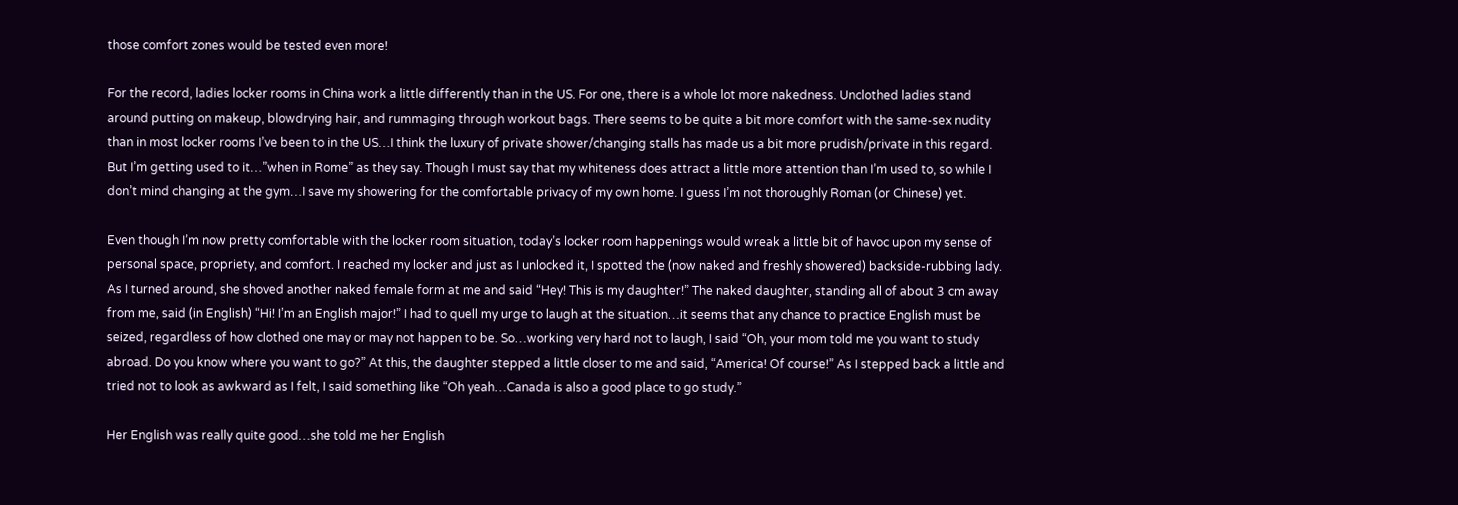those comfort zones would be tested even more!

For the record, ladies locker rooms in China work a little differently than in the US. For one, there is a whole lot more nakedness. Unclothed ladies stand around putting on makeup, blowdrying hair, and rummaging through workout bags. There seems to be quite a bit more comfort with the same-sex nudity than in most locker rooms I’ve been to in the US…I think the luxury of private shower/changing stalls has made us a bit more prudish/private in this regard. But I’m getting used to it…”when in Rome” as they say. Though I must say that my whiteness does attract a little more attention than I’m used to, so while I don’t mind changing at the gym…I save my showering for the comfortable privacy of my own home. I guess I’m not thoroughly Roman (or Chinese) yet.

Even though I’m now pretty comfortable with the locker room situation, today’s locker room happenings would wreak a little bit of havoc upon my sense of personal space, propriety, and comfort. I reached my locker and just as I unlocked it, I spotted the (now naked and freshly showered) backside-rubbing lady. As I turned around, she shoved another naked female form at me and said “Hey! This is my daughter!” The naked daughter, standing all of about 3 cm away from me, said (in English) “Hi! I’m an English major!” I had to quell my urge to laugh at the situation…it seems that any chance to practice English must be seized, regardless of how clothed one may or may not happen to be. So…working very hard not to laugh, I said “Oh, your mom told me you want to study abroad. Do you know where you want to go?” At this, the daughter stepped a little closer to me and said, “America! Of course!” As I stepped back a little and tried not to look as awkward as I felt, I said something like “Oh yeah…Canada is also a good place to go study.”

Her English was really quite good…she told me her English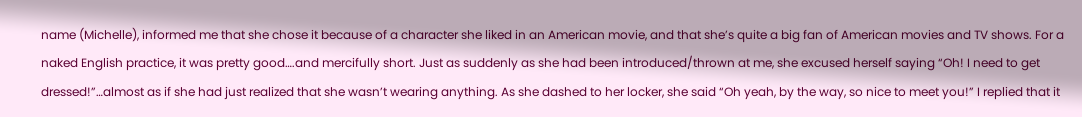name (Michelle), informed me that she chose it because of a character she liked in an American movie, and that she’s quite a big fan of American movies and TV shows. For a naked English practice, it was pretty good….and mercifully short. Just as suddenly as she had been introduced/thrown at me, she excused herself saying “Oh! I need to get dressed!”…almost as if she had just realized that she wasn’t wearing anything. As she dashed to her locker, she said “Oh yeah, by the way, so nice to meet you!” I replied that it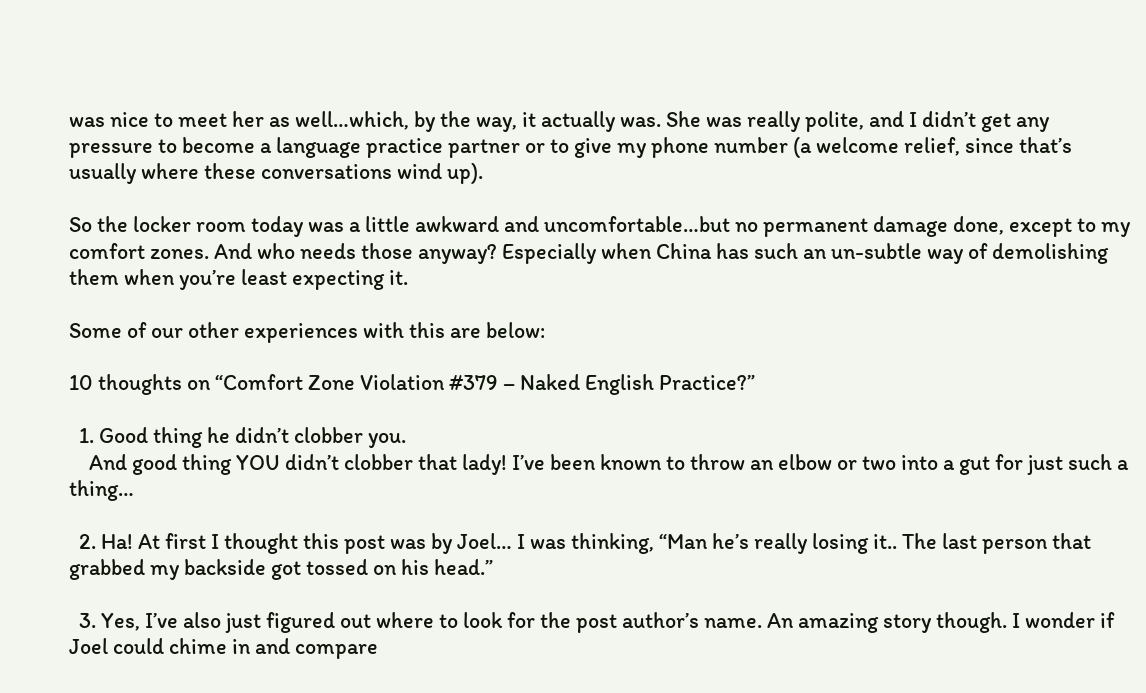was nice to meet her as well…which, by the way, it actually was. She was really polite, and I didn’t get any pressure to become a language practice partner or to give my phone number (a welcome relief, since that’s usually where these conversations wind up).

So the locker room today was a little awkward and uncomfortable…but no permanent damage done, except to my comfort zones. And who needs those anyway? Especially when China has such an un-subtle way of demolishing them when you’re least expecting it.

Some of our other experiences with this are below:

10 thoughts on “Comfort Zone Violation #379 – Naked English Practice?”

  1. Good thing he didn’t clobber you.
    And good thing YOU didn’t clobber that lady! I’ve been known to throw an elbow or two into a gut for just such a thing…

  2. Ha! At first I thought this post was by Joel… I was thinking, “Man he’s really losing it.. The last person that grabbed my backside got tossed on his head.”

  3. Yes, I’ve also just figured out where to look for the post author’s name. An amazing story though. I wonder if Joel could chime in and compare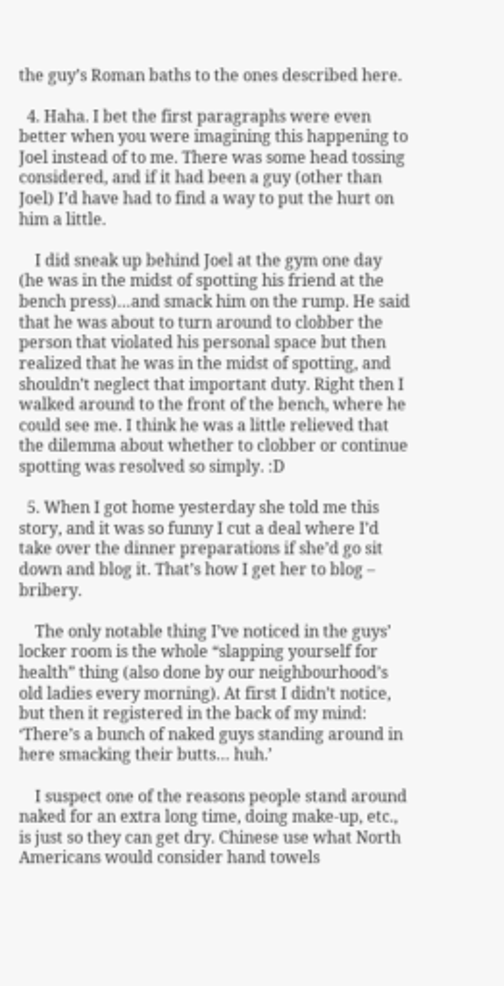the guy’s Roman baths to the ones described here.

  4. Haha. I bet the first paragraphs were even better when you were imagining this happening to Joel instead of to me. There was some head tossing considered, and if it had been a guy (other than Joel) I’d have had to find a way to put the hurt on him a little.

    I did sneak up behind Joel at the gym one day (he was in the midst of spotting his friend at the bench press)…and smack him on the rump. He said that he was about to turn around to clobber the person that violated his personal space but then realized that he was in the midst of spotting, and shouldn’t neglect that important duty. Right then I walked around to the front of the bench, where he could see me. I think he was a little relieved that the dilemma about whether to clobber or continue spotting was resolved so simply. :D

  5. When I got home yesterday she told me this story, and it was so funny I cut a deal where I’d take over the dinner preparations if she’d go sit down and blog it. That’s how I get her to blog – bribery.

    The only notable thing I’ve noticed in the guys’ locker room is the whole “slapping yourself for health” thing (also done by our neighbourhood’s old ladies every morning). At first I didn’t notice, but then it registered in the back of my mind: ‘There’s a bunch of naked guys standing around in here smacking their butts… huh.’

    I suspect one of the reasons people stand around naked for an extra long time, doing make-up, etc., is just so they can get dry. Chinese use what North Americans would consider hand towels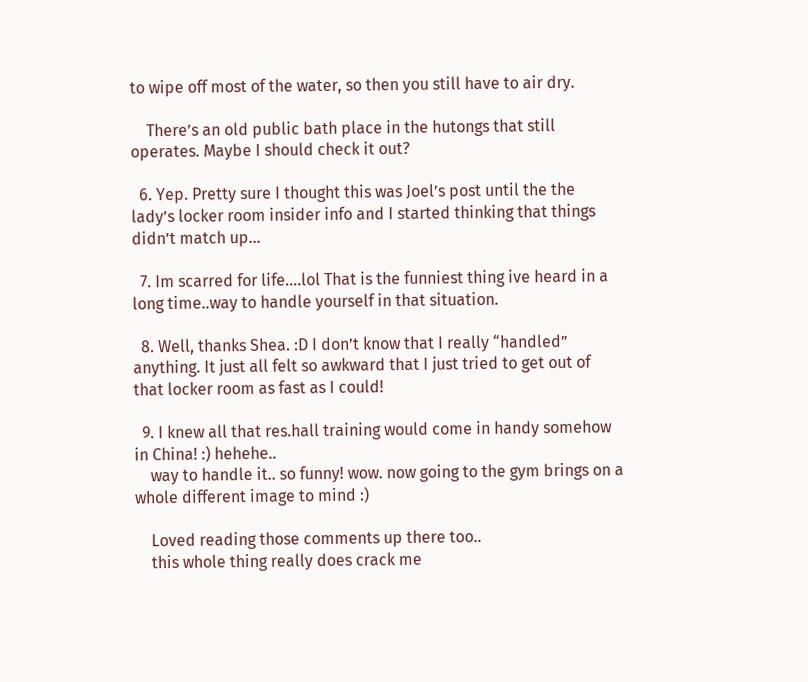to wipe off most of the water, so then you still have to air dry.

    There’s an old public bath place in the hutongs that still operates. Maybe I should check it out?

  6. Yep. Pretty sure I thought this was Joel’s post until the the lady’s locker room insider info and I started thinking that things didn’t match up…

  7. Im scarred for life….lol That is the funniest thing ive heard in a long time..way to handle yourself in that situation.

  8. Well, thanks Shea. :D I don’t know that I really “handled” anything. It just all felt so awkward that I just tried to get out of that locker room as fast as I could!

  9. I knew all that res.hall training would come in handy somehow in China! :) hehehe..
    way to handle it.. so funny! wow. now going to the gym brings on a whole different image to mind :)

    Loved reading those comments up there too..
    this whole thing really does crack me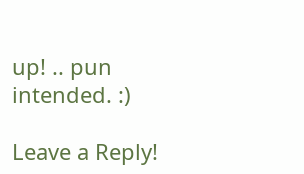up! .. pun intended. :)

Leave a Reply!